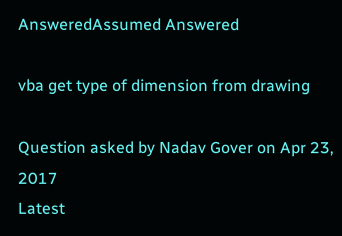AnsweredAssumed Answered

vba get type of dimension from drawing

Question asked by Nadav Gover on Apr 23, 2017
Latest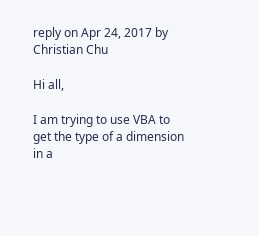reply on Apr 24, 2017 by Christian Chu

Hi all,

I am trying to use VBA to get the type of a dimension in a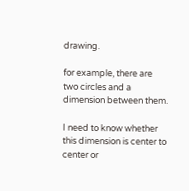drawing.

for example, there are two circles and a dimension between them.

I need to know whether this dimension is center to center or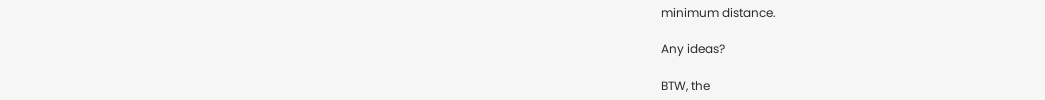minimum distance.

Any ideas?

BTW, the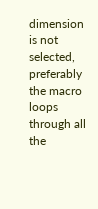dimension is not selected, preferably the macro loops through all the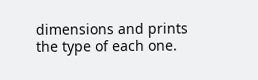dimensions and prints the type of each one.